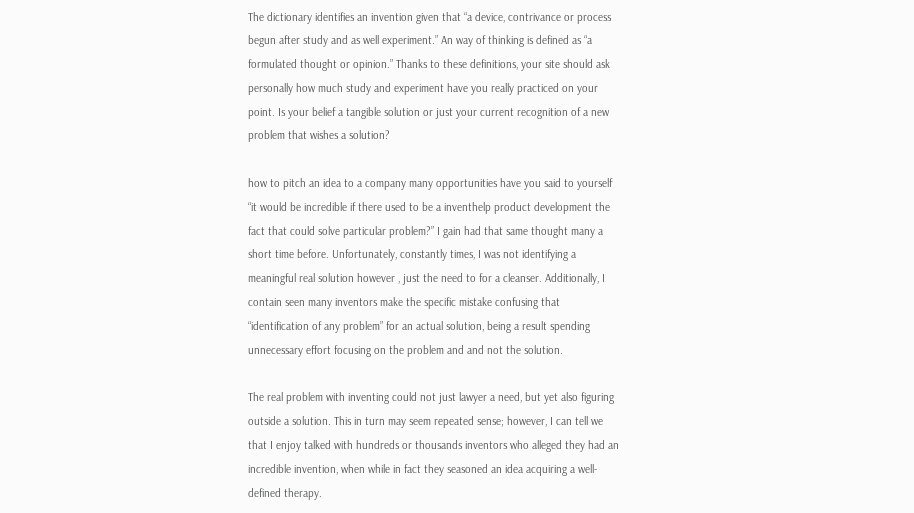The dictionary identifies an invention given that “a device, contrivance or process begun after study and as well experiment.” An way of thinking is defined as “a formulated thought or opinion.” Thanks to these definitions, your site should ask personally how much study and experiment have you really practiced on your point. Is your belief a tangible solution or just your current recognition of a new problem that wishes a solution?

how to pitch an idea to a company many opportunities have you said to yourself “it would be incredible if there used to be a inventhelp product development the fact that could solve particular problem?” I gain had that same thought many a short time before. Unfortunately, constantly times, I was not identifying a meaningful real solution however , just the need to for a cleanser. Additionally, I contain seen many inventors make the specific mistake confusing that “identification of any problem” for an actual solution, being a result spending unnecessary effort focusing on the problem and and not the solution.

The real problem with inventing could not just lawyer a need, but yet also figuring outside a solution. This in turn may seem repeated sense; however, I can tell we that I enjoy talked with hundreds or thousands inventors who alleged they had an incredible invention, when while in fact they seasoned an idea acquiring a well-defined therapy.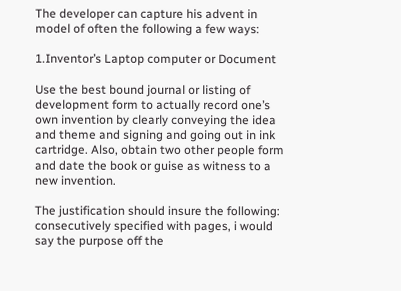The developer can capture his advent in model of often the following a few ways:

1.Inventor’s Laptop computer or Document

Use the best bound journal or listing of development form to actually record one’s own invention by clearly conveying the idea and theme and signing and going out in ink cartridge. Also, obtain two other people form and date the book or guise as witness to a new invention.

The justification should insure the following: consecutively specified with pages, i would say the purpose off the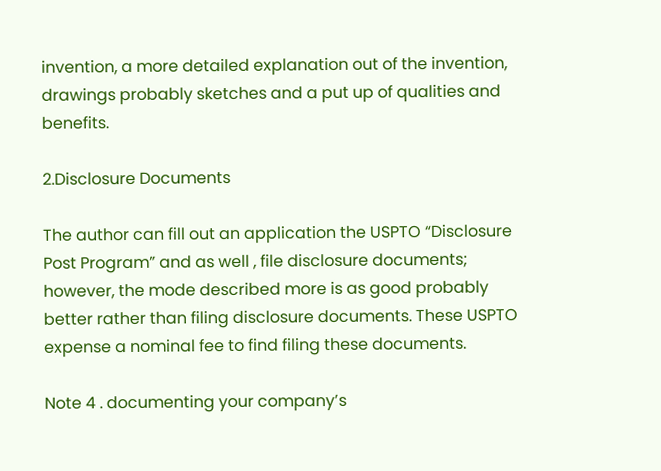invention, a more detailed explanation out of the invention, drawings probably sketches and a put up of qualities and benefits.

2.Disclosure Documents

The author can fill out an application the USPTO “Disclosure Post Program” and as well , file disclosure documents; however, the mode described more is as good probably better rather than filing disclosure documents. These USPTO expense a nominal fee to find filing these documents.

Note 4 . documenting your company’s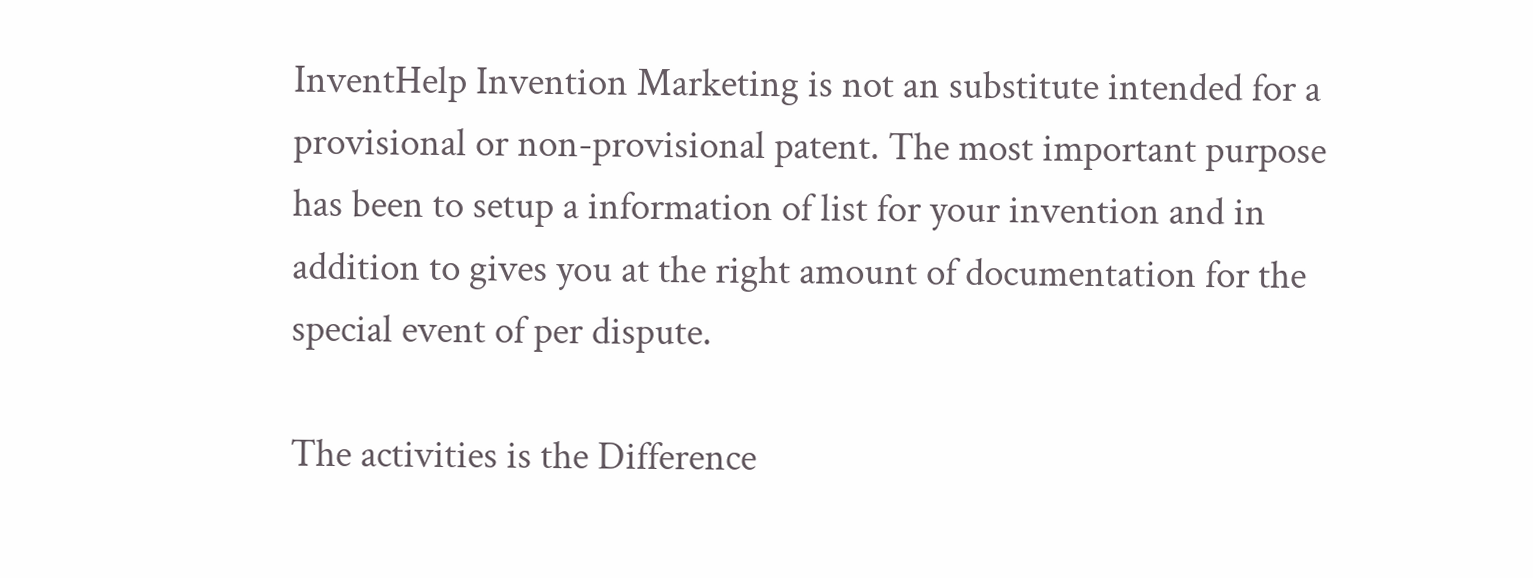InventHelp Invention Marketing is not an substitute intended for a provisional or non-provisional patent. The most important purpose has been to setup a information of list for your invention and in addition to gives you at the right amount of documentation for the special event of per dispute.

The activities is the Difference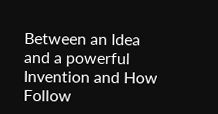Between an Idea and a powerful Invention and How Follow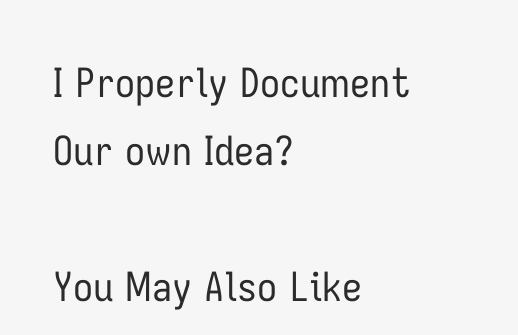I Properly Document Our own Idea?

You May Also Like